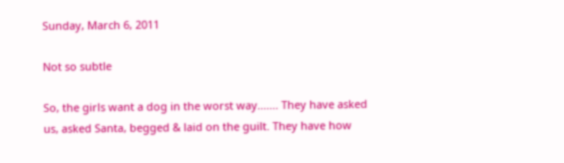Sunday, March 6, 2011

Not so subtle

So, the girls want a dog in the worst way....... They have asked us, asked Santa, begged & laid on the guilt. They have how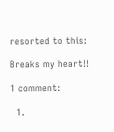resorted to this:

Breaks my heart!!

1 comment:

  1.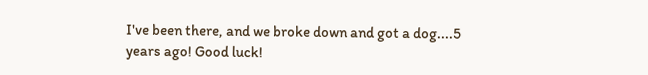I've been there, and we broke down and got a dog....5 years ago! Good luck!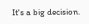It's a big decision.